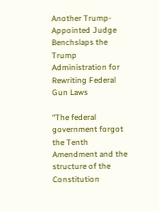Another Trump-Appointed Judge Benchslaps the Trump Administration for Rewriting Federal Gun Laws

“The federal government forgot the Tenth Amendment and the structure of the Constitution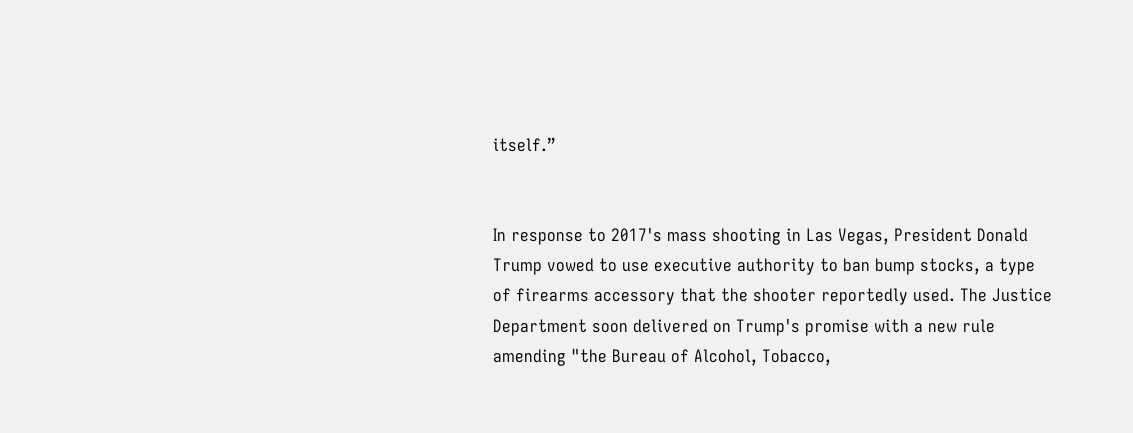itself.”


In response to 2017's mass shooting in Las Vegas, President Donald Trump vowed to use executive authority to ban bump stocks, a type of firearms accessory that the shooter reportedly used. The Justice Department soon delivered on Trump's promise with a new rule amending "the Bureau of Alcohol, Tobacco,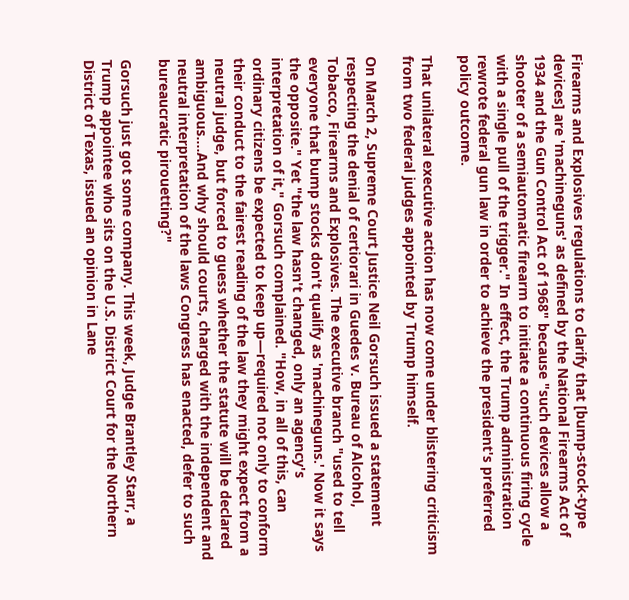Firearms and Explosives regulations to clarify that [bump-stock-type devices] are 'machineguns' as defined by the National Firearms Act of 1934 and the Gun Control Act of 1968" because "such devices allow a shooter of a semiautomatic firearm to initiate a continuous firing cycle with a single pull of the trigger." In effect, the Trump administration rewrote federal gun law in order to achieve the president's preferred policy outcome.

That unilateral executive action has now come under blistering criticism from two federal judges appointed by Trump himself.

On March 2, Supreme Court Justice Neil Gorsuch issued a statement respecting the denial of certiorari in Guedes v. Bureau of Alcohol, Tobacco, Firearms and Explosives. The executive branch "used to tell everyone that bump stocks don't qualify as 'machineguns.' Now it says the opposite." Yet "the law hasn't changed, only an agency's interpretation of it," Gorsuch complained. "How, in all of this, can ordinary citizens be expected to keep up—required not only to conform their conduct to the fairest reading of the law they might expect from a neutral judge, but forced to guess whether the statute will be declared ambiguous….And why should courts, charged with the independent and neutral interpretation of the laws Congress has enacted, defer to such bureaucratic pirouetting?"

Gorsuch just got some company. This week, Judge Brantley Starr, a Trump appointee who sits on the U.S. District Court for the Northern District of Texas, issued an opinion in Lane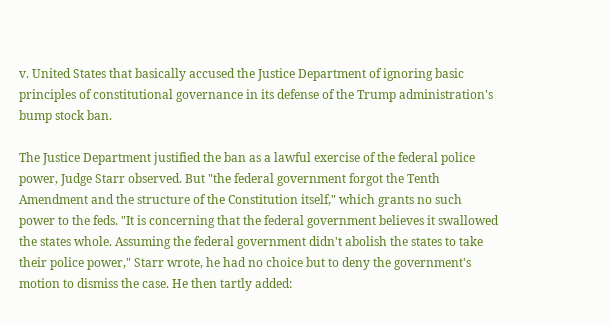v. United States that basically accused the Justice Department of ignoring basic principles of constitutional governance in its defense of the Trump administration's bump stock ban.

The Justice Department justified the ban as a lawful exercise of the federal police power, Judge Starr observed. But "the federal government forgot the Tenth Amendment and the structure of the Constitution itself," which grants no such power to the feds. "It is concerning that the federal government believes it swallowed the states whole. Assuming the federal government didn't abolish the states to take their police power," Starr wrote, he had no choice but to deny the government's motion to dismiss the case. He then tartly added: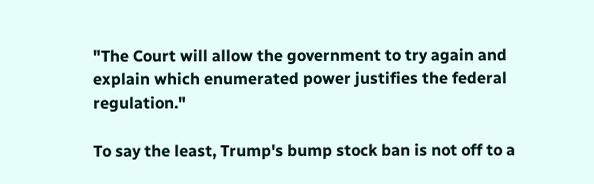"The Court will allow the government to try again and explain which enumerated power justifies the federal regulation."

To say the least, Trump's bump stock ban is not off to a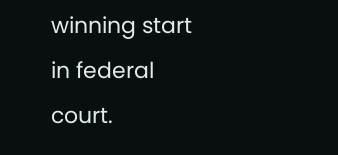winning start in federal court.